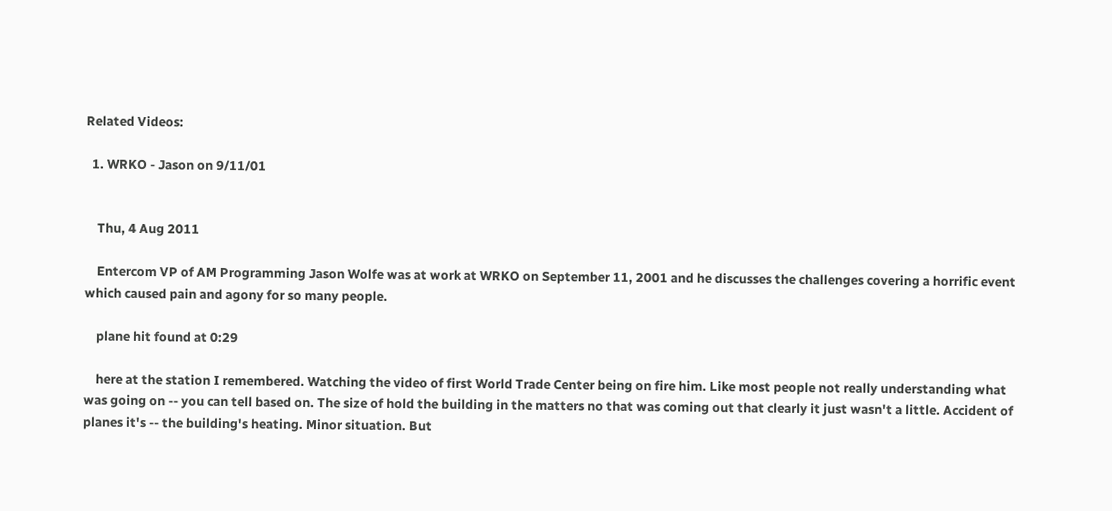Related Videos:

  1. WRKO - Jason on 9/11/01


    Thu, 4 Aug 2011

    Entercom VP of AM Programming Jason Wolfe was at work at WRKO on September 11, 2001 and he discusses the challenges covering a horrific event which caused pain and agony for so many people.

    plane hit found at 0:29

    here at the station I remembered. Watching the video of first World Trade Center being on fire him. Like most people not really understanding what was going on -- you can tell based on. The size of hold the building in the matters no that was coming out that clearly it just wasn't a little. Accident of planes it's -- the building's heating. Minor situation. But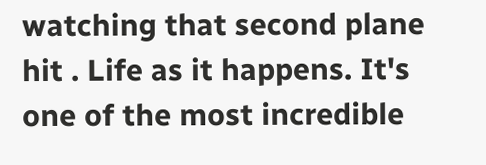watching that second plane hit . Life as it happens. It's one of the most incredible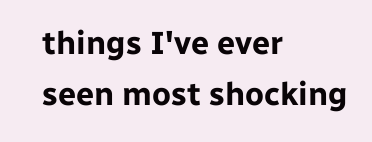things I've ever seen most shocking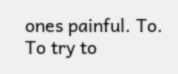ones painful. To. To try to